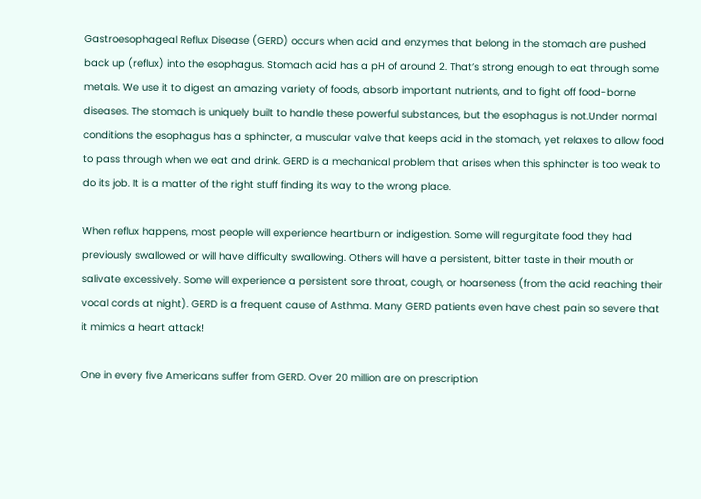Gastroesophageal Reflux Disease (GERD) occurs when acid and enzymes that belong in the stomach are pushed back up (reflux) into the esophagus. Stomach acid has a pH of around 2. That’s strong enough to eat through some metals. We use it to digest an amazing variety of foods, absorb important nutrients, and to fight off food-borne diseases. The stomach is uniquely built to handle these powerful substances, but the esophagus is not.Under normal conditions the esophagus has a sphincter, a muscular valve that keeps acid in the stomach, yet relaxes to allow food to pass through when we eat and drink. GERD is a mechanical problem that arises when this sphincter is too weak to do its job. It is a matter of the right stuff finding its way to the wrong place.

When reflux happens, most people will experience heartburn or indigestion. Some will regurgitate food they had previously swallowed or will have difficulty swallowing. Others will have a persistent, bitter taste in their mouth or salivate excessively. Some will experience a persistent sore throat, cough, or hoarseness (from the acid reaching their vocal cords at night). GERD is a frequent cause of Asthma. Many GERD patients even have chest pain so severe that it mimics a heart attack!

One in every five Americans suffer from GERD. Over 20 million are on prescription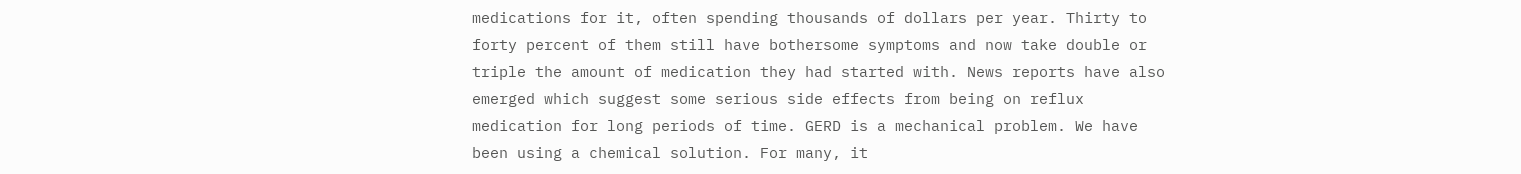medications for it, often spending thousands of dollars per year. Thirty to forty percent of them still have bothersome symptoms and now take double or triple the amount of medication they had started with. News reports have also emerged which suggest some serious side effects from being on reflux medication for long periods of time. GERD is a mechanical problem. We have been using a chemical solution. For many, it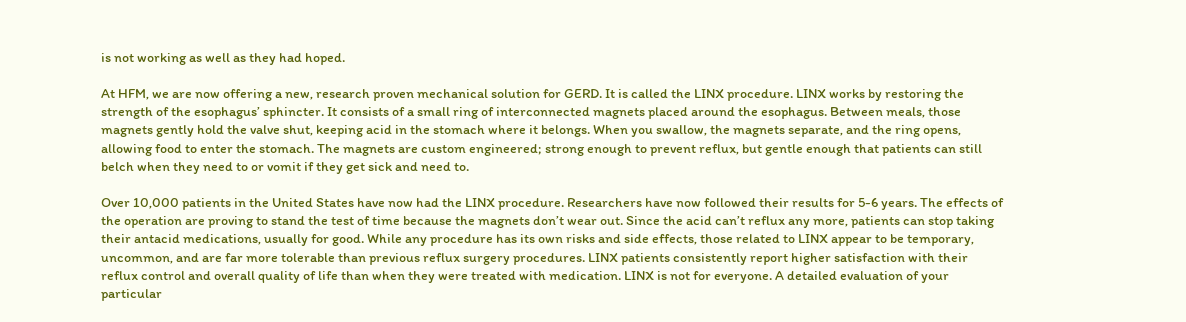is not working as well as they had hoped.

At HFM, we are now offering a new, research proven mechanical solution for GERD. It is called the LINX procedure. LINX works by restoring the strength of the esophagus’ sphincter. It consists of a small ring of interconnected magnets placed around the esophagus. Between meals, those magnets gently hold the valve shut, keeping acid in the stomach where it belongs. When you swallow, the magnets separate, and the ring opens, allowing food to enter the stomach. The magnets are custom engineered; strong enough to prevent reflux, but gentle enough that patients can still belch when they need to or vomit if they get sick and need to.

Over 10,000 patients in the United States have now had the LINX procedure. Researchers have now followed their results for 5-6 years. The effects of the operation are proving to stand the test of time because the magnets don’t wear out. Since the acid can’t reflux any more, patients can stop taking their antacid medications, usually for good. While any procedure has its own risks and side effects, those related to LINX appear to be temporary, uncommon, and are far more tolerable than previous reflux surgery procedures. LINX patients consistently report higher satisfaction with their reflux control and overall quality of life than when they were treated with medication. LINX is not for everyone. A detailed evaluation of your particular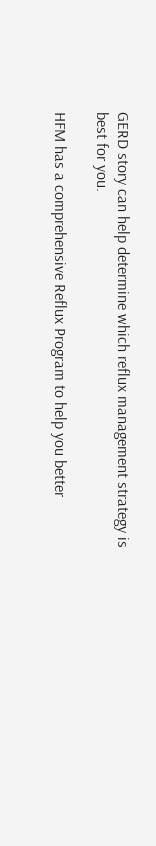GERD story can help determine which reflux management strategy is best for you.

HFM has a comprehensive Reflux Program to help you better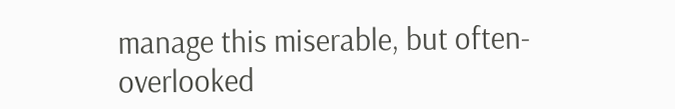manage this miserable, but often-overlooked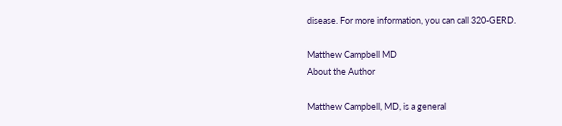disease. For more information, you can call 320-GERD.

Matthew Campbell MD
About the Author

Matthew Campbell, MD, is a general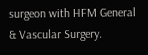surgeon with HFM General & Vascular Surgery.